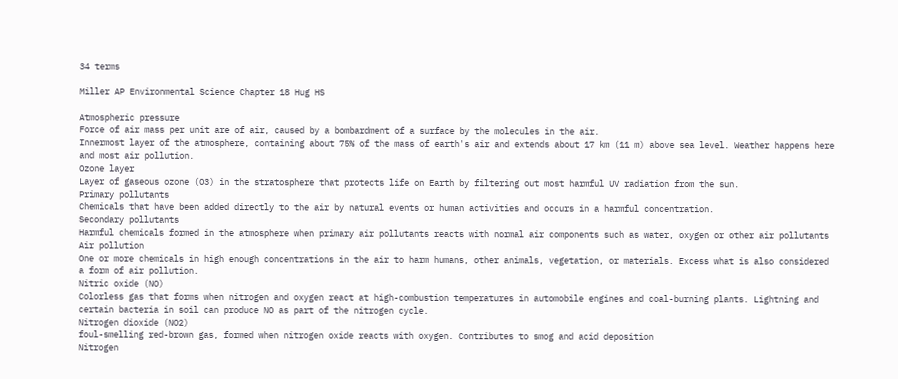34 terms

Miller AP Environmental Science Chapter 18 Hug HS

Atmospheric pressure
Force of air mass per unit are of air, caused by a bombardment of a surface by the molecules in the air.
Innermost layer of the atmosphere, containing about 75% of the mass of earth's air and extends about 17 km (11 m) above sea level. Weather happens here and most air pollution.
Ozone layer
Layer of gaseous ozone (O3) in the stratosphere that protects life on Earth by filtering out most harmful UV radiation from the sun.
Primary pollutants
Chemicals that have been added directly to the air by natural events or human activities and occurs in a harmful concentration.
Secondary pollutants
Harmful chemicals formed in the atmosphere when primary air pollutants reacts with normal air components such as water, oxygen or other air pollutants
Air pollution
One or more chemicals in high enough concentrations in the air to harm humans, other animals, vegetation, or materials. Excess what is also considered a form of air pollution.
Nitric oxide (NO)
Colorless gas that forms when nitrogen and oxygen react at high-combustion temperatures in automobile engines and coal-burning plants. Lightning and certain bacteria in soil can produce NO as part of the nitrogen cycle.
Nitrogen dioxide (NO2)
foul-smelling red-brown gas, formed when nitrogen oxide reacts with oxygen. Contributes to smog and acid deposition
Nitrogen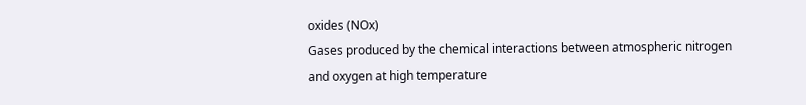oxides (NOx)
Gases produced by the chemical interactions between atmospheric nitrogen and oxygen at high temperature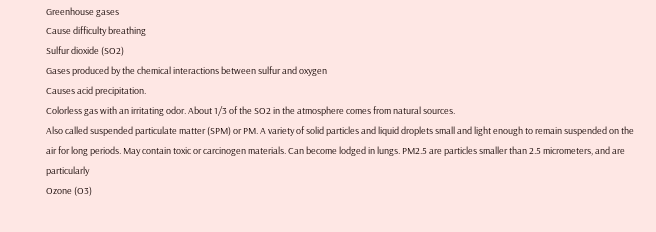Greenhouse gases
Cause difficulty breathing
Sulfur dioxide (SO2)
Gases produced by the chemical interactions between sulfur and oxygen
Causes acid precipitation.
Colorless gas with an irritating odor. About 1/3 of the SO2 in the atmosphere comes from natural sources.
Also called suspended particulate matter (SPM) or PM. A variety of solid particles and liquid droplets small and light enough to remain suspended on the air for long periods. May contain toxic or carcinogen materials. Can become lodged in lungs. PM2.5 are particles smaller than 2.5 micrometers, and are particularly
Ozone (O3)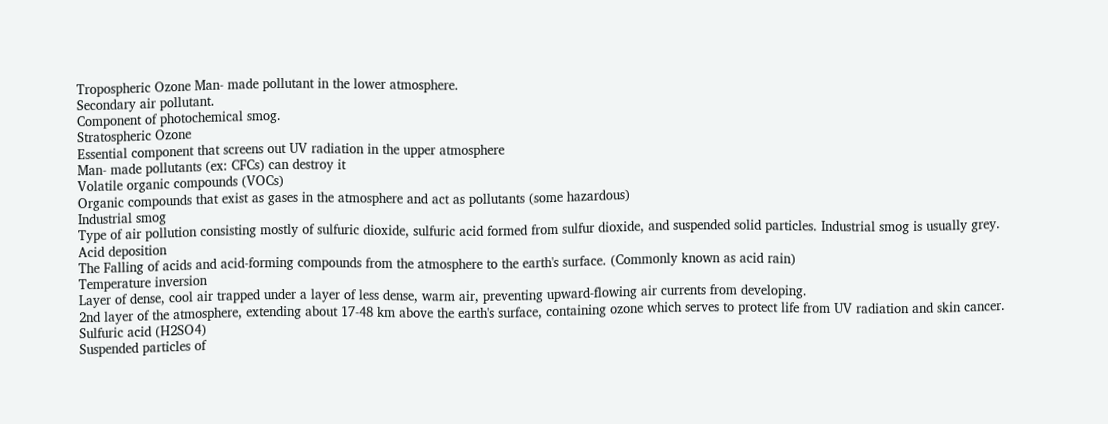Tropospheric Ozone Man- made pollutant in the lower atmosphere.
Secondary air pollutant.
Component of photochemical smog.
Stratospheric Ozone
Essential component that screens out UV radiation in the upper atmosphere
Man- made pollutants (ex: CFCs) can destroy it
Volatile organic compounds (VOCs)
Organic compounds that exist as gases in the atmosphere and act as pollutants (some hazardous)
Industrial smog
Type of air pollution consisting mostly of sulfuric dioxide, sulfuric acid formed from sulfur dioxide, and suspended solid particles. Industrial smog is usually grey.
Acid deposition
The Falling of acids and acid-forming compounds from the atmosphere to the earth's surface. (Commonly known as acid rain)
Temperature inversion
Layer of dense, cool air trapped under a layer of less dense, warm air, preventing upward-flowing air currents from developing.
2nd layer of the atmosphere, extending about 17-48 km above the earth's surface, containing ozone which serves to protect life from UV radiation and skin cancer.
Sulfuric acid (H2SO4)
Suspended particles of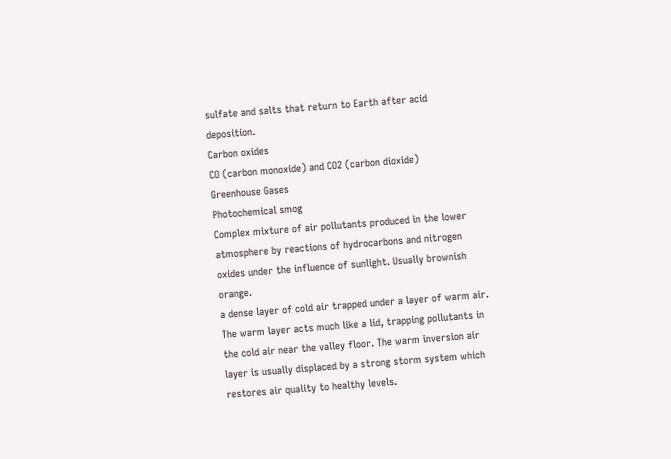sulfate and salts that return to Earth after acid deposition.
Carbon oxides
CO (carbon monoxide) and CO2 (carbon dioxide)
Greenhouse Gases
Photochemical smog
Complex mixture of air pollutants produced in the lower atmosphere by reactions of hydrocarbons and nitrogen oxides under the influence of sunlight. Usually brownish orange.
a dense layer of cold air trapped under a layer of warm air. The warm layer acts much like a lid, trapping pollutants in the cold air near the valley floor. The warm inversion air layer is usually displaced by a strong storm system which restores air quality to healthy levels.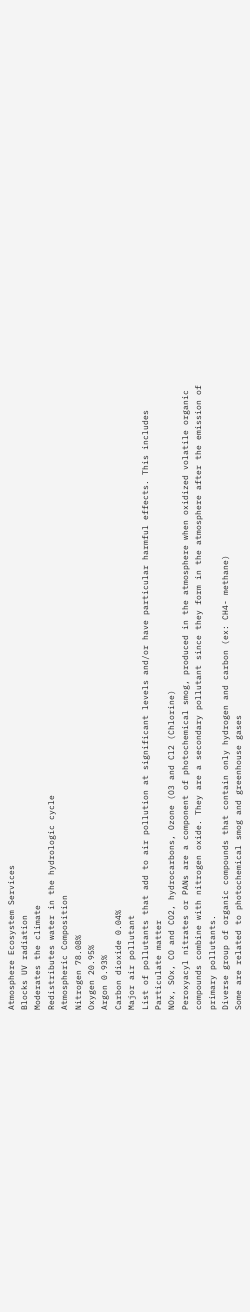Atmosphere Ecosystem Services
Blocks UV radiation
Moderates the climate
Redistributes water in the hydrologic cycle
Atmospheric Composition
Nitrogen 78.08%
Oxygen 20.95%
Argon 0.93%
Carbon dioxide 0.04%
Major air pollutant
List of pollutants that add to air pollution at significant levels and/or have particular harmful effects. This includes Particulate matter
NOx, SOx, CO and CO2, hydrocarbons, Ozone (O3 and Cl2 (Chlorine)
Peroxyacyl nitrates or PANs are a component of photochemical smog, produced in the atmosphere when oxidized volatile organic compounds combine with nitrogen oxide. They are a secondary pollutant since they form in the atmosphere after the emission of primary pollutants.
Diverse group of organic compounds that contain only hydrogen and carbon (ex: CH4- methane)
Some are related to photochemical smog and greenhouse gases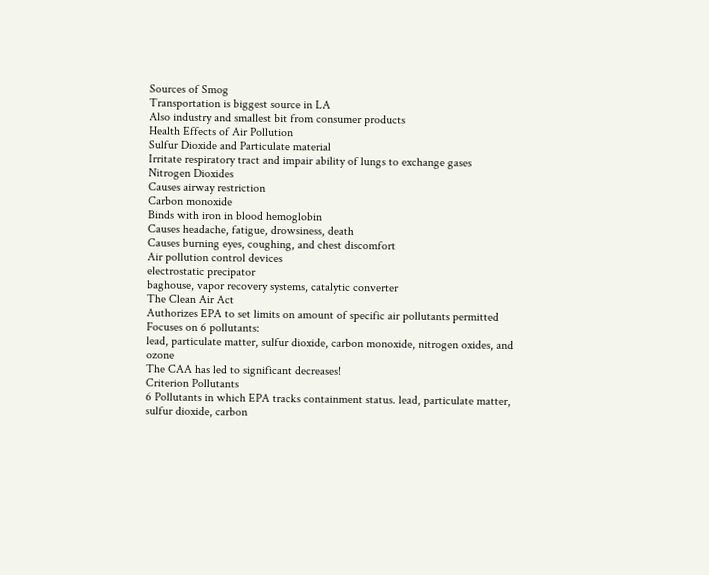Sources of Smog
Transportation is biggest source in LA
Also industry and smallest bit from consumer products
Health Effects of Air Pollution
Sulfur Dioxide and Particulate material
Irritate respiratory tract and impair ability of lungs to exchange gases
Nitrogen Dioxides
Causes airway restriction
Carbon monoxide
Binds with iron in blood hemoglobin
Causes headache, fatigue, drowsiness, death
Causes burning eyes, coughing, and chest discomfort
Air pollution control devices
electrostatic precipator
baghouse, vapor recovery systems, catalytic converter
The Clean Air Act
Authorizes EPA to set limits on amount of specific air pollutants permitted
Focuses on 6 pollutants:
lead, particulate matter, sulfur dioxide, carbon monoxide, nitrogen oxides, and ozone
The CAA has led to significant decreases!
Criterion Pollutants
6 Pollutants in which EPA tracks containment status. lead, particulate matter, sulfur dioxide, carbon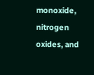monoxide, nitrogen oxides, and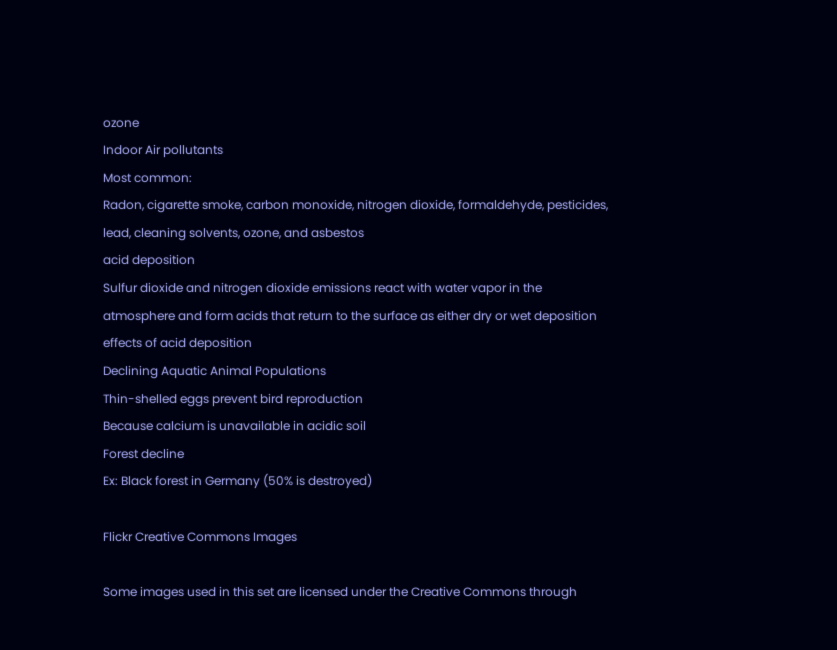ozone
Indoor Air pollutants
Most common:
Radon, cigarette smoke, carbon monoxide, nitrogen dioxide, formaldehyde, pesticides, lead, cleaning solvents, ozone, and asbestos
acid deposition
Sulfur dioxide and nitrogen dioxide emissions react with water vapor in the atmosphere and form acids that return to the surface as either dry or wet deposition
effects of acid deposition
Declining Aquatic Animal Populations
Thin-shelled eggs prevent bird reproduction
Because calcium is unavailable in acidic soil
Forest decline
Ex: Black forest in Germany (50% is destroyed)

Flickr Creative Commons Images

Some images used in this set are licensed under the Creative Commons through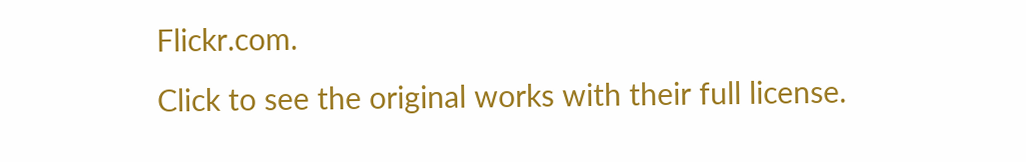Flickr.com.
Click to see the original works with their full license.